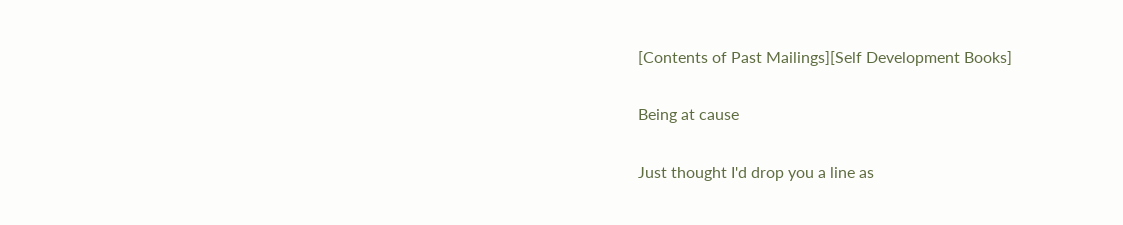[Contents of Past Mailings][Self Development Books]

Being at cause

Just thought I'd drop you a line as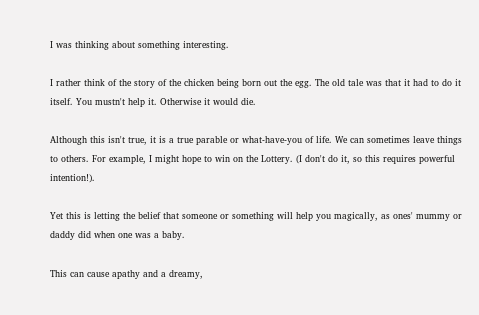I was thinking about something interesting.

I rather think of the story of the chicken being born out the egg. The old tale was that it had to do it itself. You mustn't help it. Otherwise it would die.

Although this isn't true, it is a true parable or what-have-you of life. We can sometimes leave things to others. For example, I might hope to win on the Lottery. (I don't do it, so this requires powerful intention!).

Yet this is letting the belief that someone or something will help you magically, as ones' mummy or daddy did when one was a baby.

This can cause apathy and a dreamy,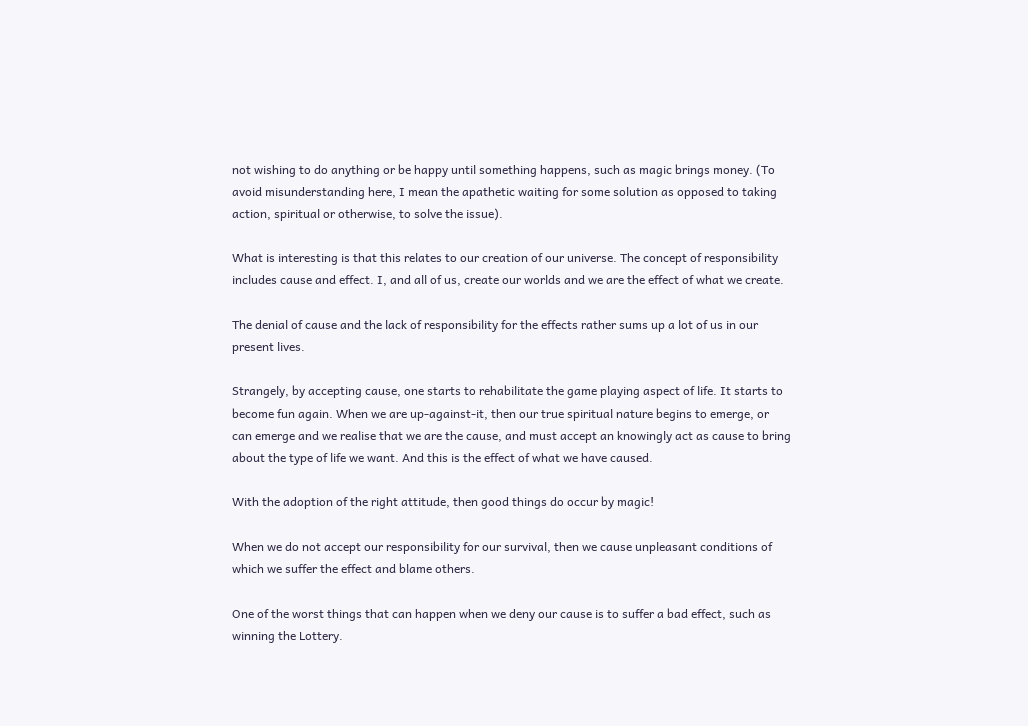not wishing to do anything or be happy until something happens, such as magic brings money. (To avoid misunderstanding here, I mean the apathetic waiting for some solution as opposed to taking action, spiritual or otherwise, to solve the issue).

What is interesting is that this relates to our creation of our universe. The concept of responsibility includes cause and effect. I, and all of us, create our worlds and we are the effect of what we create.

The denial of cause and the lack of responsibility for the effects rather sums up a lot of us in our present lives.

Strangely, by accepting cause, one starts to rehabilitate the game playing aspect of life. It starts to become fun again. When we are up-against-it, then our true spiritual nature begins to emerge, or can emerge and we realise that we are the cause, and must accept an knowingly act as cause to bring about the type of life we want. And this is the effect of what we have caused.

With the adoption of the right attitude, then good things do occur by magic!

When we do not accept our responsibility for our survival, then we cause unpleasant conditions of which we suffer the effect and blame others.

One of the worst things that can happen when we deny our cause is to suffer a bad effect, such as winning the Lottery.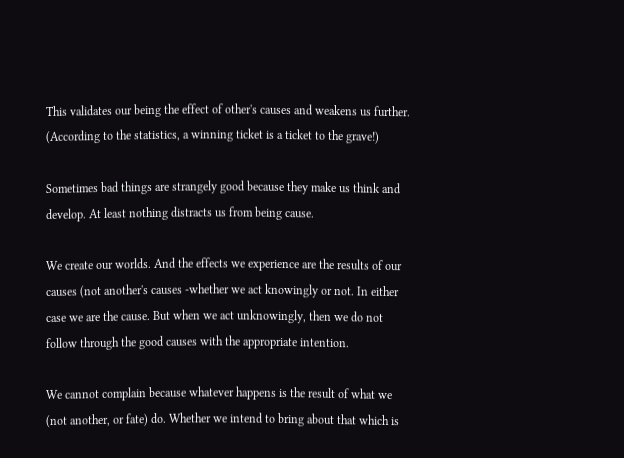This validates our being the effect of other's causes and weakens us further. (According to the statistics, a winning ticket is a ticket to the grave!)

Sometimes bad things are strangely good because they make us think and develop. At least nothing distracts us from being cause.

We create our worlds. And the effects we experience are the results of our causes (not another's causes -whether we act knowingly or not. In either case we are the cause. But when we act unknowingly, then we do not follow through the good causes with the appropriate intention.

We cannot complain because whatever happens is the result of what we (not another, or fate) do. Whether we intend to bring about that which is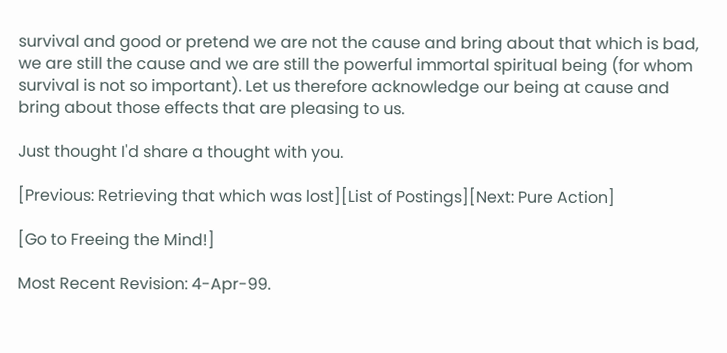survival and good or pretend we are not the cause and bring about that which is bad, we are still the cause and we are still the powerful immortal spiritual being (for whom survival is not so important). Let us therefore acknowledge our being at cause and bring about those effects that are pleasing to us.

Just thought I'd share a thought with you.

[Previous: Retrieving that which was lost][List of Postings][Next: Pure Action]

[Go to Freeing the Mind!]

Most Recent Revision: 4-Apr-99.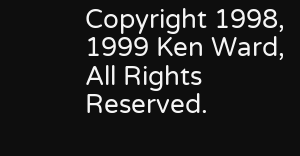Copyright 1998, 1999 Ken Ward,
All Rights Reserved.